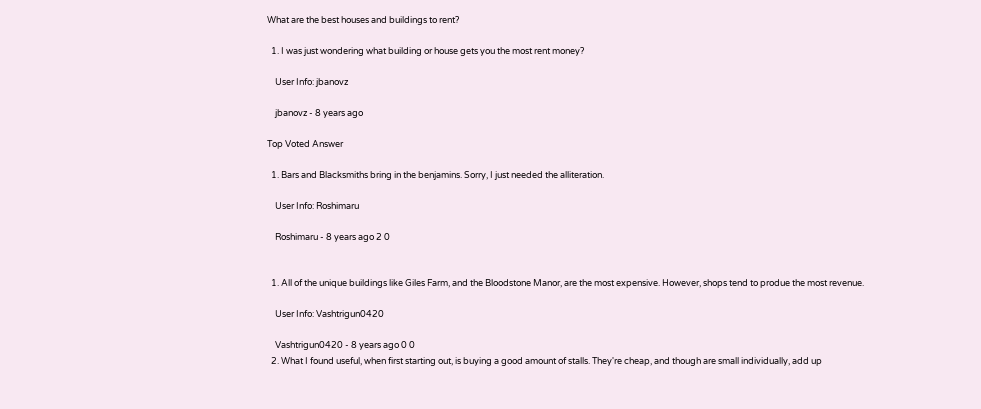What are the best houses and buildings to rent?

  1. I was just wondering what building or house gets you the most rent money?

    User Info: jbanovz

    jbanovz - 8 years ago

Top Voted Answer

  1. Bars and Blacksmiths bring in the benjamins. Sorry, I just needed the alliteration.

    User Info: Roshimaru

    Roshimaru - 8 years ago 2 0


  1. All of the unique buildings like Giles Farm, and the Bloodstone Manor, are the most expensive. However, shops tend to produe the most revenue.

    User Info: Vashtrigun0420

    Vashtrigun0420 - 8 years ago 0 0
  2. What I found useful, when first starting out, is buying a good amount of stalls. They're cheap, and though are small individually, add up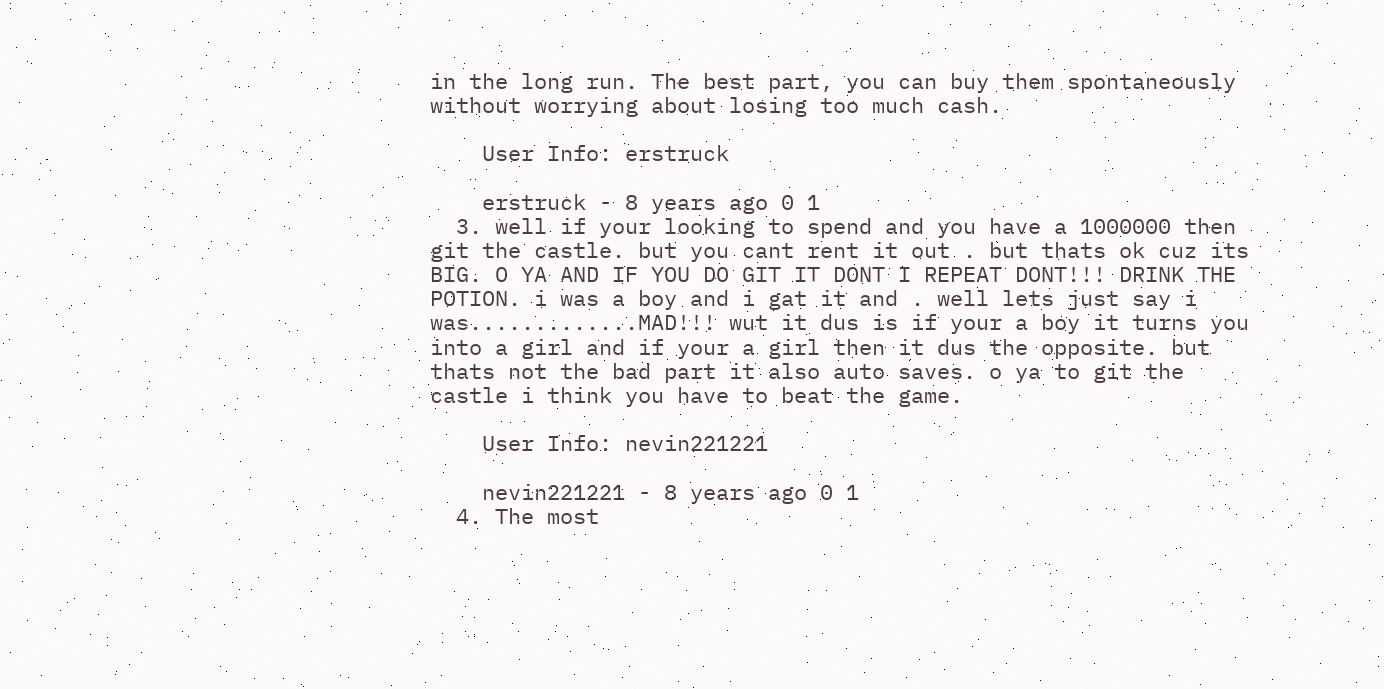in the long run. The best part, you can buy them spontaneously without worrying about losing too much cash.

    User Info: erstruck

    erstruck - 8 years ago 0 1
  3. well if your looking to spend and you have a 1000000 then git the castle. but you cant rent it out . but thats ok cuz its BIG. O YA AND IF YOU DO GIT IT DONT I REPEAT DONT!!! DRINK THE POTION. i was a boy and i gat it and . well lets just say i was.............MAD!!! wut it dus is if your a boy it turns you into a girl and if your a girl then it dus the opposite. but thats not the bad part it also auto saves. o ya to git the castle i think you have to beat the game.

    User Info: nevin221221

    nevin221221 - 8 years ago 0 1
  4. The most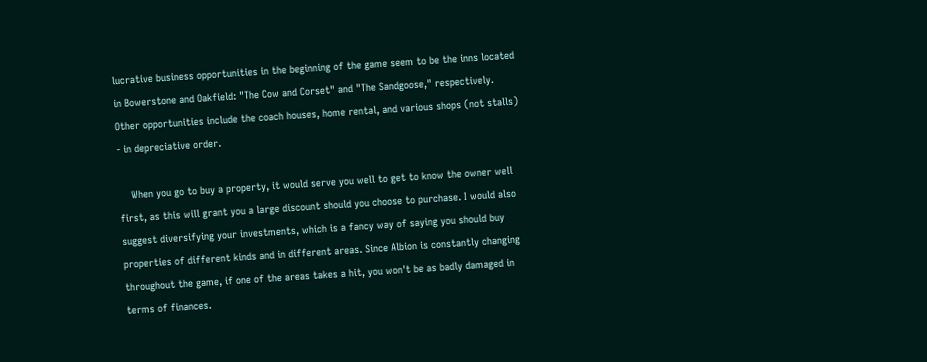lucrative business opportunities in the beginning of the game seem to be the inns located in Bowerstone and Oakfield: "The Cow and Corset" and "The Sandgoose," respectively. Other opportunities include the coach houses, home rental, and various shops (not stalls) - in depreciative order.

    When you go to buy a property, it would serve you well to get to know the owner well first, as this will grant you a large discount should you choose to purchase. I would also suggest diversifying your investments, which is a fancy way of saying you should buy properties of different kinds and in different areas. Since Albion is constantly changing throughout the game, if one of the areas takes a hit, you won't be as badly damaged in terms of finances.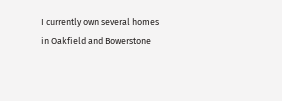I currently own several homes in Oakfield and Bowerstone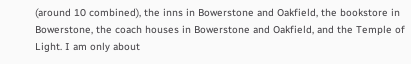(around 10 combined), the inns in Bowerstone and Oakfield, the bookstore in Bowerstone, the coach houses in Bowerstone and Oakfield, and the Temple of Light. I am only about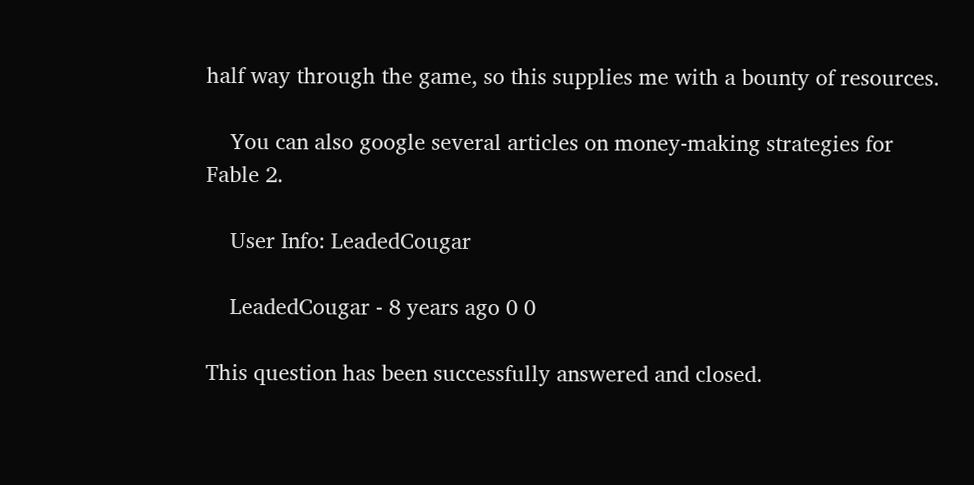half way through the game, so this supplies me with a bounty of resources.

    You can also google several articles on money-making strategies for Fable 2.

    User Info: LeadedCougar

    LeadedCougar - 8 years ago 0 0

This question has been successfully answered and closed.